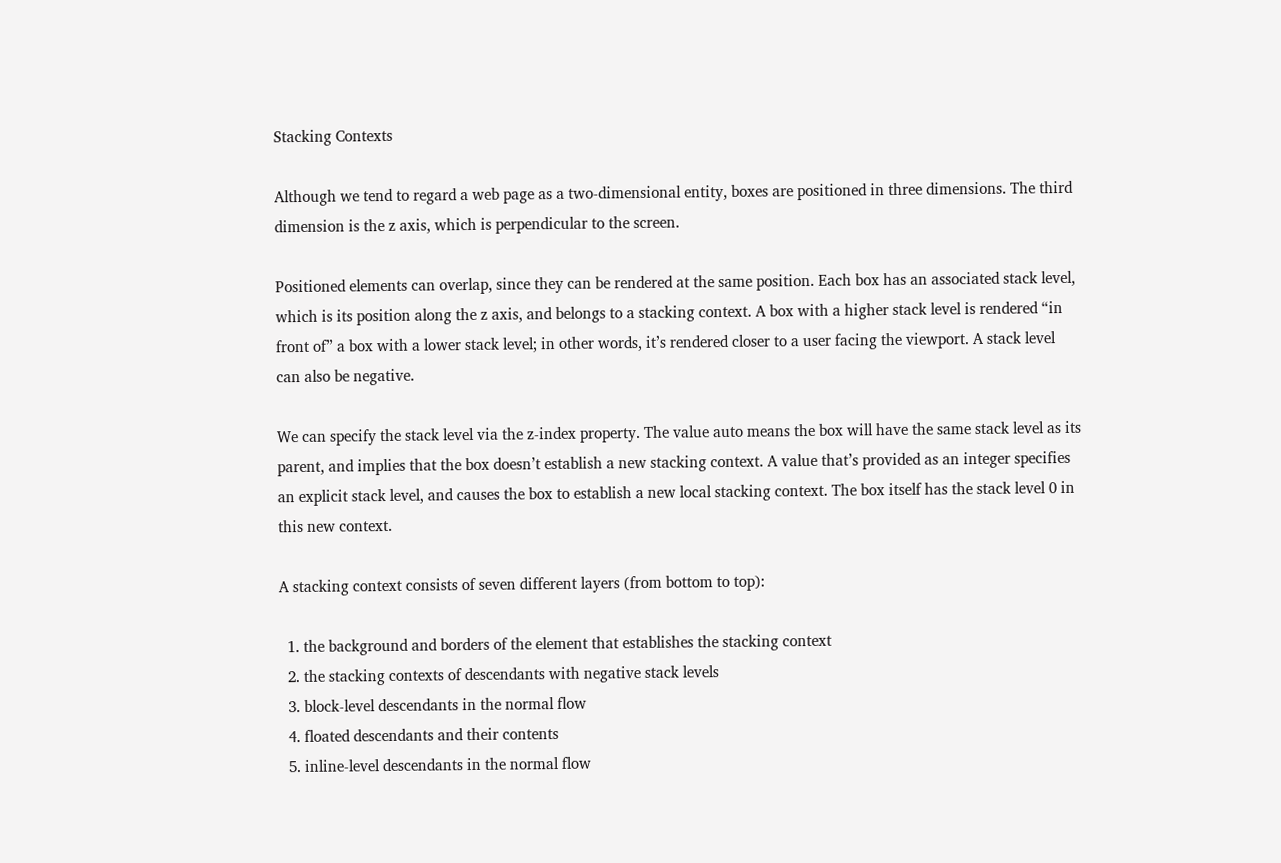Stacking Contexts

Although we tend to regard a web page as a two-dimensional entity, boxes are positioned in three dimensions. The third dimension is the z axis, which is perpendicular to the screen.

Positioned elements can overlap, since they can be rendered at the same position. Each box has an associated stack level, which is its position along the z axis, and belongs to a stacking context. A box with a higher stack level is rendered “in front of” a box with a lower stack level; in other words, it’s rendered closer to a user facing the viewport. A stack level can also be negative.

We can specify the stack level via the z-index property. The value auto means the box will have the same stack level as its parent, and implies that the box doesn’t establish a new stacking context. A value that’s provided as an integer specifies an explicit stack level, and causes the box to establish a new local stacking context. The box itself has the stack level 0 in this new context.

A stacking context consists of seven different layers (from bottom to top):

  1. the background and borders of the element that establishes the stacking context
  2. the stacking contexts of descendants with negative stack levels
  3. block-level descendants in the normal flow
  4. floated descendants and their contents
  5. inline-level descendants in the normal flow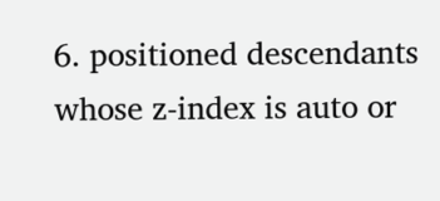6. positioned descendants whose z-index is auto or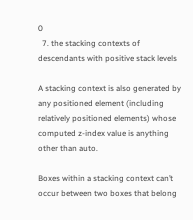0
  7. the stacking contexts of descendants with positive stack levels

A stacking context is also generated by any positioned element (including relatively positioned elements) whose computed z-index value is anything other than auto.

Boxes within a stacking context can’t occur between two boxes that belong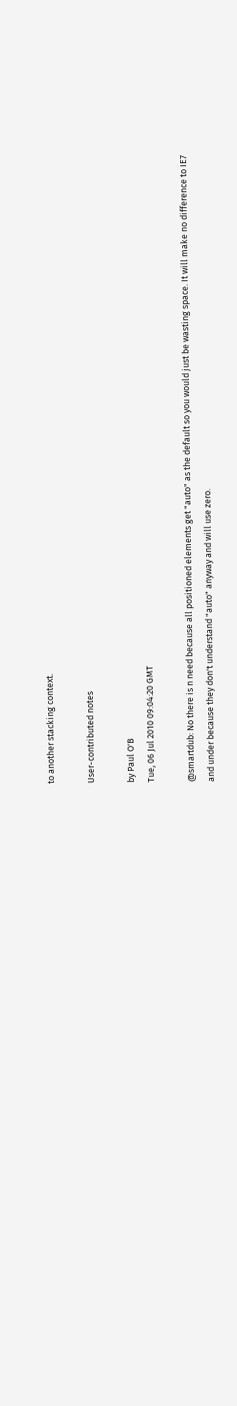to another stacking context.

User-contributed notes

by Paul O'B
Tue, 06 Jul 2010 09:04:20 GMT

@smartdub: No there is n need because all positioned elements get "auto" as the default so you would just be wasting space. It will make no difference to IE7 and under because they don't understand "auto" anyway and will use zero.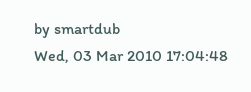by smartdub
Wed, 03 Mar 2010 17:04:48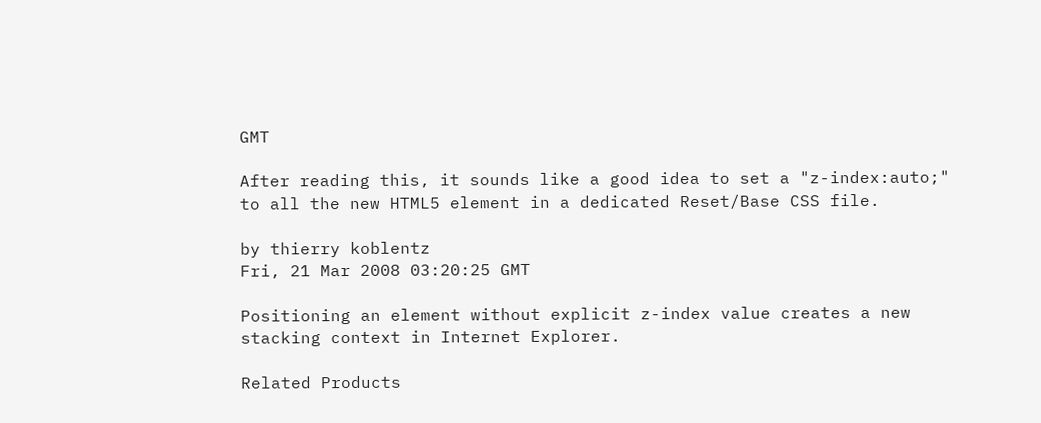GMT

After reading this, it sounds like a good idea to set a "z-index:auto;" to all the new HTML5 element in a dedicated Reset/Base CSS file.

by thierry koblentz
Fri, 21 Mar 2008 03:20:25 GMT

Positioning an element without explicit z-index value creates a new stacking context in Internet Explorer.

Related Products